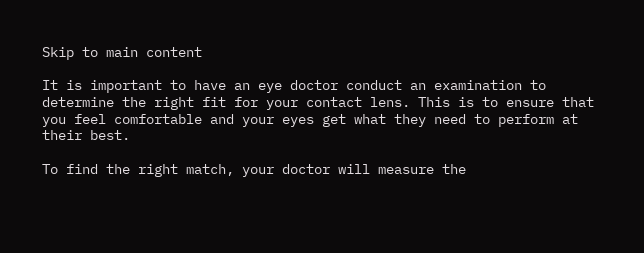Skip to main content

It is important to have an eye doctor conduct an examination to determine the right fit for your contact lens. This is to ensure that you feel comfortable and your eyes get what they need to perform at their best.

To find the right match, your doctor will measure the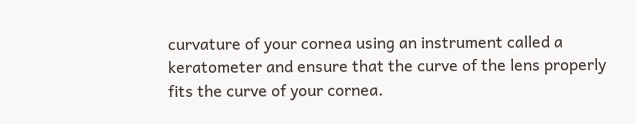curvature of your cornea using an instrument called a keratometer and ensure that the curve of the lens properly fits the curve of your cornea.